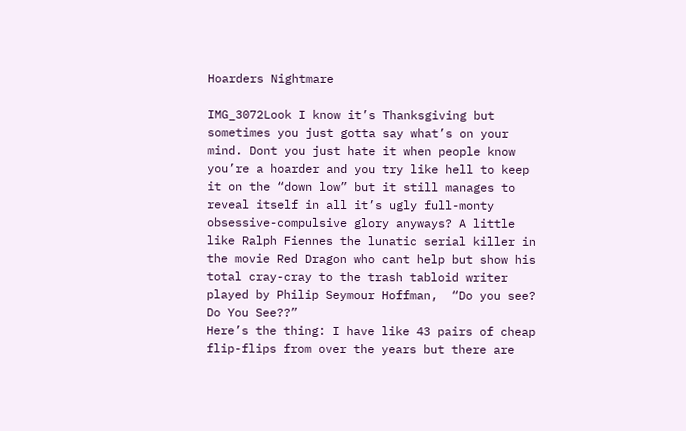Hoarders Nightmare

IMG_3072Look I know it’s Thanksgiving but sometimes you just gotta say what’s on your mind. Dont you just hate it when people know you’re a hoarder and you try like hell to keep it on the “down low” but it still manages to reveal itself in all it’s ugly full-monty obsessive-compulsive glory anyways? A little like Ralph Fiennes the lunatic serial killer in the movie Red Dragon who cant help but show his total cray-cray to the trash tabloid writer played by Philip Seymour Hoffman,  “Do you see? Do You See??”
Here’s the thing: I have like 43 pairs of cheap flip-flips from over the years but there are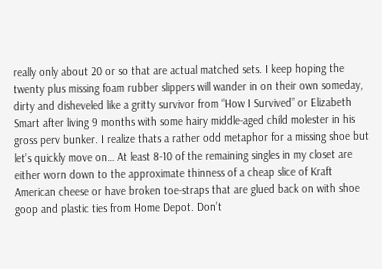really only about 20 or so that are actual matched sets. I keep hoping the twenty plus missing foam rubber slippers will wander in on their own someday, dirty and disheveled like a gritty survivor from “How I Survived” or Elizabeth Smart after living 9 months with some hairy middle-aged child molester in his gross perv bunker. I realize thats a rather odd metaphor for a missing shoe but let’s quickly move on… At least 8-10 of the remaining singles in my closet are either worn down to the approximate thinness of a cheap slice of Kraft American cheese or have broken toe-straps that are glued back on with shoe goop and plastic ties from Home Depot. Don’t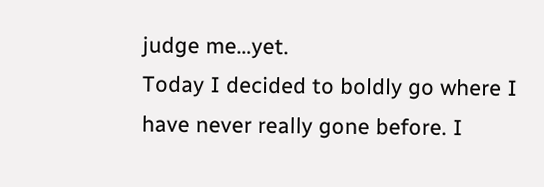judge me…yet.
Today I decided to boldly go where I have never really gone before. I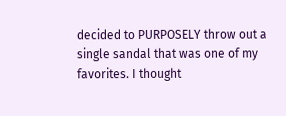decided to PURPOSELY throw out a single sandal that was one of my favorites. I thought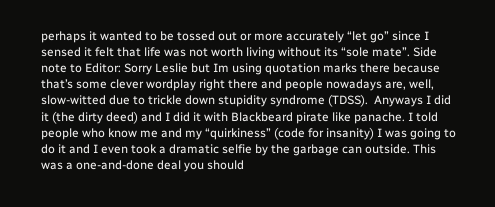perhaps it wanted to be tossed out or more accurately “let go” since I sensed it felt that life was not worth living without its “sole mate”. Side note to Editor: Sorry Leslie but Im using quotation marks there because that’s some clever wordplay right there and people nowadays are, well, slow-witted due to trickle down stupidity syndrome (TDSS).  Anyways I did it (the dirty deed) and I did it with Blackbeard pirate like panache. I told people who know me and my “quirkiness” (code for insanity) I was going to do it and I even took a dramatic selfie by the garbage can outside. This was a one-and-done deal you should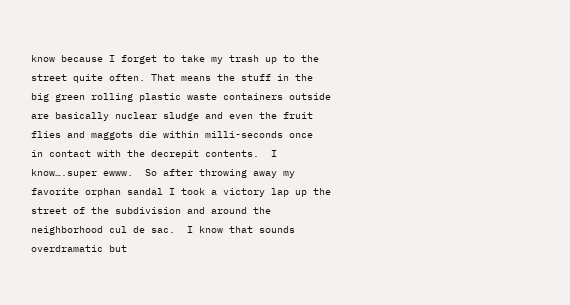know because I forget to take my trash up to the street quite often. That means the stuff in the big green rolling plastic waste containers outside are basically nuclear sludge and even the fruit flies and maggots die within milli-seconds once  in contact with the decrepit contents.  I know….super ewww.  So after throwing away my favorite orphan sandal I took a victory lap up the street of the subdivision and around the neighborhood cul de sac.  I know that sounds overdramatic but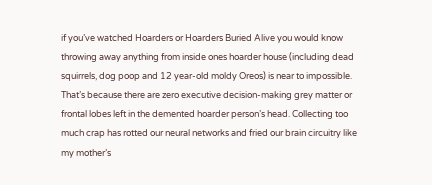if you’ve watched Hoarders or Hoarders Buried Alive you would know throwing away anything from inside ones hoarder house (including dead squirrels, dog poop and 12 year-old moldy Oreos) is near to impossible. That’s because there are zero executive decision-making grey matter or frontal lobes left in the demented hoarder person’s head. Collecting too much crap has rotted our neural networks and fried our brain circuitry like my mother’s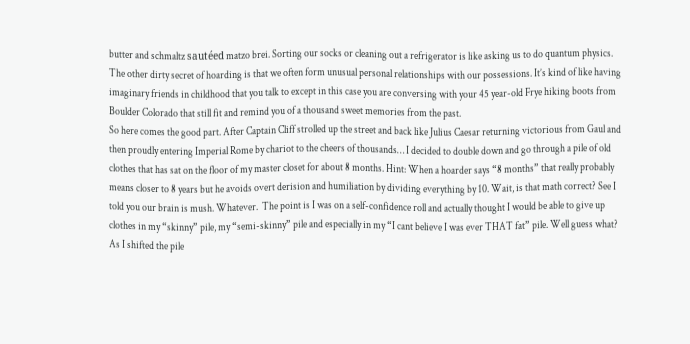butter and schmaltz sautéed matzo brei. Sorting our socks or cleaning out a refrigerator is like asking us to do quantum physics. The other dirty secret of hoarding is that we often form unusual personal relationships with our possessions. It’s kind of like having imaginary friends in childhood that you talk to except in this case you are conversing with your 45 year-old Frye hiking boots from Boulder Colorado that still fit and remind you of a thousand sweet memories from the past.
So here comes the good part. After Captain Cliff strolled up the street and back like Julius Caesar returning victorious from Gaul and then proudly entering Imperial Rome by chariot to the cheers of thousands… I decided to double down and go through a pile of old clothes that has sat on the floor of my master closet for about 8 months. Hint: When a hoarder says “8 months” that really probably means closer to 8 years but he avoids overt derision and humiliation by dividing everything by 10. Wait, is that math correct? See I told you our brain is mush. Whatever.  The point is I was on a self-confidence roll and actually thought I would be able to give up clothes in my “skinny” pile, my “semi-skinny” pile and especially in my “I cant believe I was ever THAT fat” pile. Well guess what? As I shifted the pile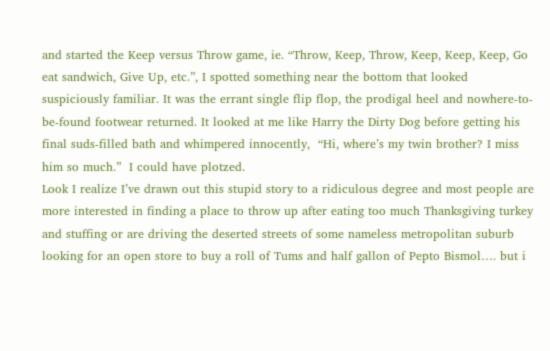and started the Keep versus Throw game, ie. “Throw, Keep, Throw, Keep, Keep, Keep, Go eat sandwich, Give Up, etc.”, I spotted something near the bottom that looked suspiciously familiar. It was the errant single flip flop, the prodigal heel and nowhere-to-be-found footwear returned. It looked at me like Harry the Dirty Dog before getting his final suds-filled bath and whimpered innocently,  “Hi, where’s my twin brother? I miss him so much.”  I could have plotzed.
Look I realize I’ve drawn out this stupid story to a ridiculous degree and most people are more interested in finding a place to throw up after eating too much Thanksgiving turkey and stuffing or are driving the deserted streets of some nameless metropolitan suburb looking for an open store to buy a roll of Tums and half gallon of Pepto Bismol…. but i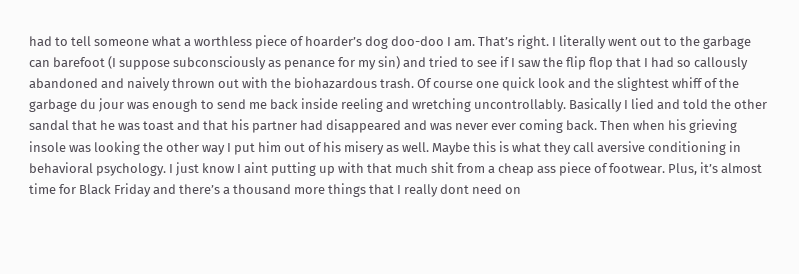had to tell someone what a worthless piece of hoarder’s dog doo-doo I am. That’s right. I literally went out to the garbage can barefoot (I suppose subconsciously as penance for my sin) and tried to see if I saw the flip flop that I had so callously abandoned and naively thrown out with the biohazardous trash. Of course one quick look and the slightest whiff of the garbage du jour was enough to send me back inside reeling and wretching uncontrollably. Basically I lied and told the other sandal that he was toast and that his partner had disappeared and was never ever coming back. Then when his grieving insole was looking the other way I put him out of his misery as well. Maybe this is what they call aversive conditioning in behavioral psychology. I just know I aint putting up with that much shit from a cheap ass piece of footwear. Plus, it’s almost time for Black Friday and there’s a thousand more things that I really dont need on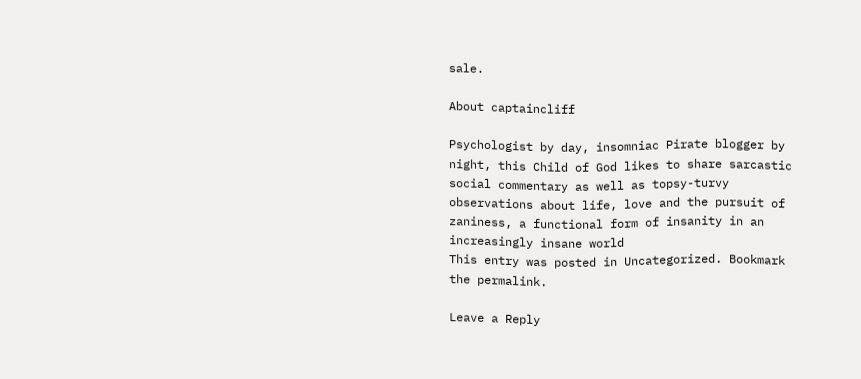sale.

About captaincliff

Psychologist by day, insomniac Pirate blogger by night, this Child of God likes to share sarcastic social commentary as well as topsy-turvy observations about life, love and the pursuit of zaniness, a functional form of insanity in an increasingly insane world
This entry was posted in Uncategorized. Bookmark the permalink.

Leave a Reply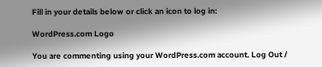Fill in your details below or click an icon to log in:

WordPress.com Logo

You are commenting using your WordPress.com account. Log Out /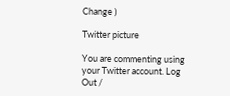Change )

Twitter picture

You are commenting using your Twitter account. Log Out /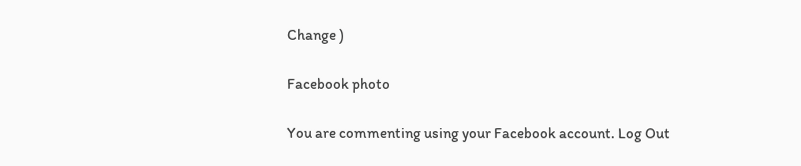Change )

Facebook photo

You are commenting using your Facebook account. Log Out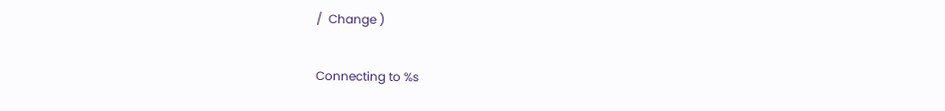/  Change )

Connecting to %s